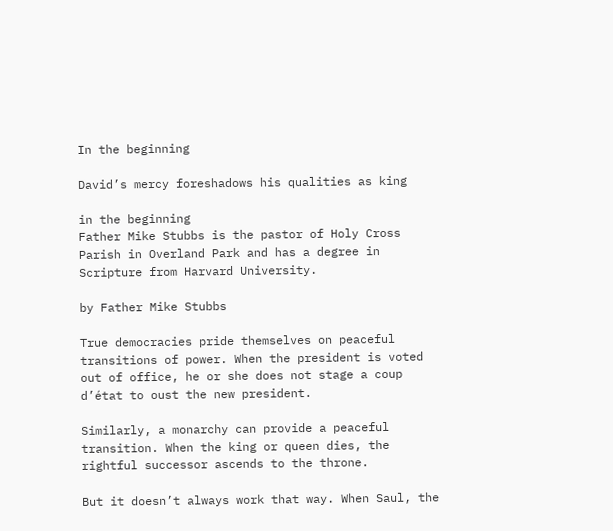In the beginning

David’s mercy foreshadows his qualities as king

in the beginning
Father Mike Stubbs is the pastor of Holy Cross Parish in Overland Park and has a degree in Scripture from Harvard University.

by Father Mike Stubbs

True democracies pride themselves on peaceful transitions of power. When the president is voted out of office, he or she does not stage a coup d’état to oust the new president.

Similarly, a monarchy can provide a peaceful transition. When the king or queen dies, the rightful successor ascends to the throne.

But it doesn’t always work that way. When Saul, the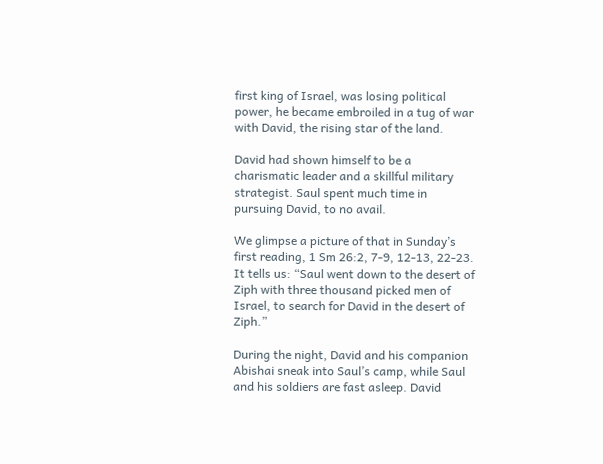first king of Israel, was losing political power, he became embroiled in a tug of war with David, the rising star of the land.

David had shown himself to be a charismatic leader and a skillful military strategist. Saul spent much time in pursuing David, to no avail.

We glimpse a picture of that in Sunday’s first reading, 1 Sm 26:2, 7-9, 12-13, 22-23. It tells us: “Saul went down to the desert of Ziph with three thousand picked men of Israel, to search for David in the desert of Ziph.”

During the night, David and his companion Abishai sneak into Saul’s camp, while Saul and his soldiers are fast asleep. David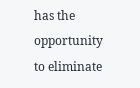has the opportunity to eliminate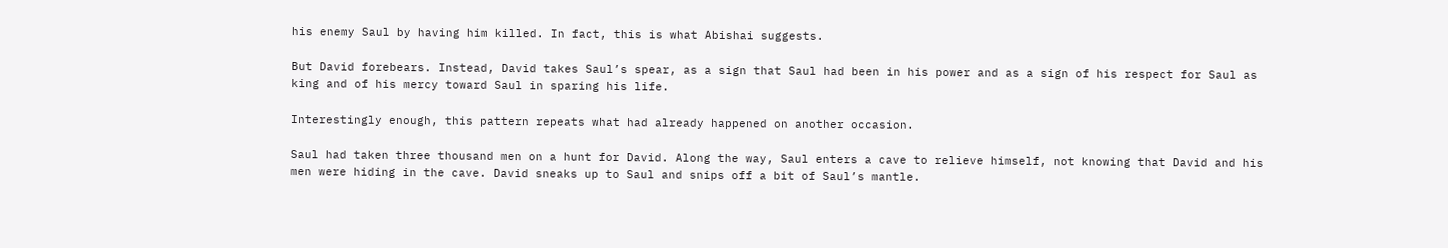his enemy Saul by having him killed. In fact, this is what Abishai suggests.

But David forebears. Instead, David takes Saul’s spear, as a sign that Saul had been in his power and as a sign of his respect for Saul as king and of his mercy toward Saul in sparing his life.

Interestingly enough, this pattern repeats what had already happened on another occasion.

Saul had taken three thousand men on a hunt for David. Along the way, Saul enters a cave to relieve himself, not knowing that David and his men were hiding in the cave. David sneaks up to Saul and snips off a bit of Saul’s mantle.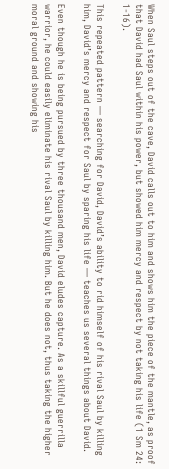When Saul steps out of the cave, David calls out to him and shows him the piece of the mantle, as proof that David had Saul within his power, but showed him mercy and respect by not taking his life (1 Sm 24: 1-16).

This repeated pattern — searching for David, David’s ability to rid himself of his rival Saul by killing him, David’s mercy and respect for Saul by sparing his life — teaches us several things about David.

Even though he is being pursued by three thousand men, David eludes capture. As a skillful guerrilla warrior, he could easily eliminate his rival Saul by killing him. But he does not, thus taking the higher moral ground and showing his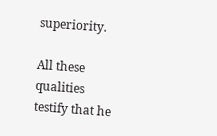superiority.

All these qualities testify that he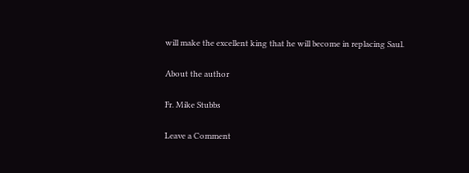will make the excellent king that he will become in replacing Saul.

About the author

Fr. Mike Stubbs

Leave a Comment